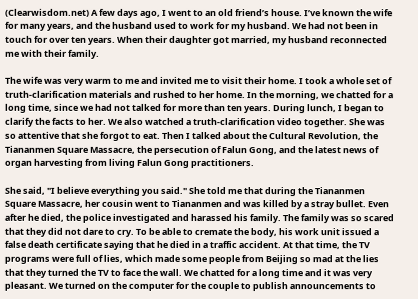(Clearwisdom.net) A few days ago, I went to an old friend’s house. I’ve known the wife for many years, and the husband used to work for my husband. We had not been in touch for over ten years. When their daughter got married, my husband reconnected me with their family.

The wife was very warm to me and invited me to visit their home. I took a whole set of truth-clarification materials and rushed to her home. In the morning, we chatted for a long time, since we had not talked for more than ten years. During lunch, I began to clarify the facts to her. We also watched a truth-clarification video together. She was so attentive that she forgot to eat. Then I talked about the Cultural Revolution, the Tiananmen Square Massacre, the persecution of Falun Gong, and the latest news of organ harvesting from living Falun Gong practitioners.

She said, "I believe everything you said." She told me that during the Tiananmen Square Massacre, her cousin went to Tiananmen and was killed by a stray bullet. Even after he died, the police investigated and harassed his family. The family was so scared that they did not dare to cry. To be able to cremate the body, his work unit issued a false death certificate saying that he died in a traffic accident. At that time, the TV programs were full of lies, which made some people from Beijing so mad at the lies that they turned the TV to face the wall. We chatted for a long time and it was very pleasant. We turned on the computer for the couple to publish announcements to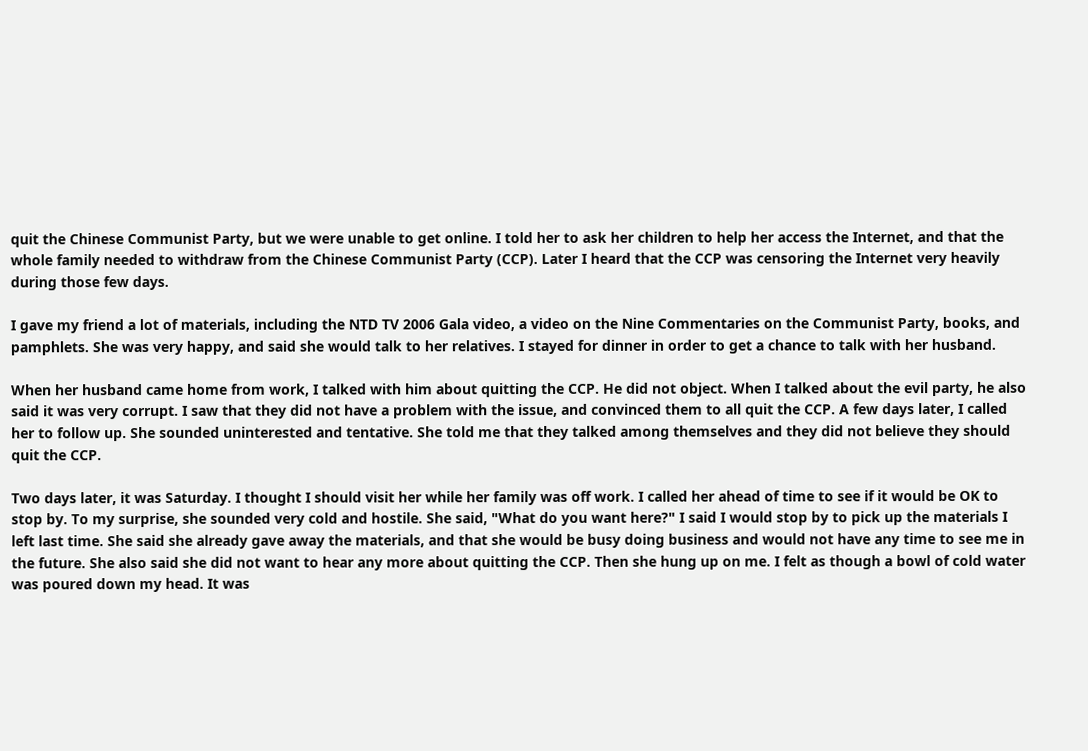quit the Chinese Communist Party, but we were unable to get online. I told her to ask her children to help her access the Internet, and that the whole family needed to withdraw from the Chinese Communist Party (CCP). Later I heard that the CCP was censoring the Internet very heavily during those few days.

I gave my friend a lot of materials, including the NTD TV 2006 Gala video, a video on the Nine Commentaries on the Communist Party, books, and pamphlets. She was very happy, and said she would talk to her relatives. I stayed for dinner in order to get a chance to talk with her husband.

When her husband came home from work, I talked with him about quitting the CCP. He did not object. When I talked about the evil party, he also said it was very corrupt. I saw that they did not have a problem with the issue, and convinced them to all quit the CCP. A few days later, I called her to follow up. She sounded uninterested and tentative. She told me that they talked among themselves and they did not believe they should quit the CCP.

Two days later, it was Saturday. I thought I should visit her while her family was off work. I called her ahead of time to see if it would be OK to stop by. To my surprise, she sounded very cold and hostile. She said, "What do you want here?" I said I would stop by to pick up the materials I left last time. She said she already gave away the materials, and that she would be busy doing business and would not have any time to see me in the future. She also said she did not want to hear any more about quitting the CCP. Then she hung up on me. I felt as though a bowl of cold water was poured down my head. It was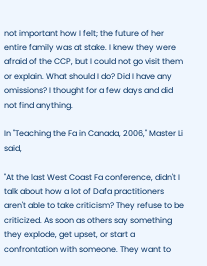not important how I felt; the future of her entire family was at stake. I knew they were afraid of the CCP, but I could not go visit them or explain. What should I do? Did I have any omissions? I thought for a few days and did not find anything.

In "Teaching the Fa in Canada, 2006," Master Li said,

"At the last West Coast Fa conference, didn't I talk about how a lot of Dafa practitioners aren't able to take criticism? They refuse to be criticized. As soon as others say something they explode, get upset, or start a confrontation with someone. They want to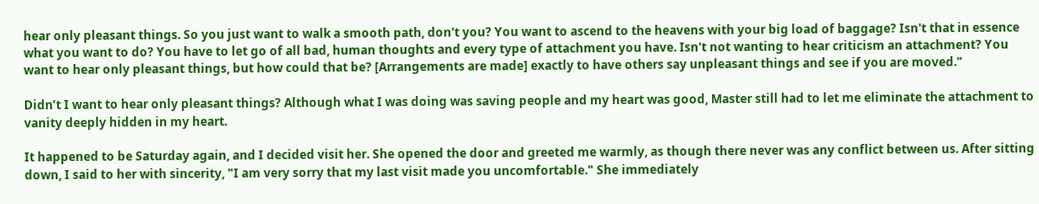hear only pleasant things. So you just want to walk a smooth path, don't you? You want to ascend to the heavens with your big load of baggage? Isn't that in essence what you want to do? You have to let go of all bad, human thoughts and every type of attachment you have. Isn't not wanting to hear criticism an attachment? You want to hear only pleasant things, but how could that be? [Arrangements are made] exactly to have others say unpleasant things and see if you are moved."

Didn’t I want to hear only pleasant things? Although what I was doing was saving people and my heart was good, Master still had to let me eliminate the attachment to vanity deeply hidden in my heart.

It happened to be Saturday again, and I decided visit her. She opened the door and greeted me warmly, as though there never was any conflict between us. After sitting down, I said to her with sincerity, "I am very sorry that my last visit made you uncomfortable." She immediately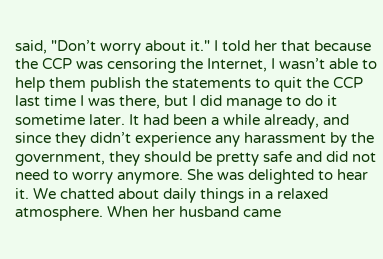said, "Don’t worry about it." I told her that because the CCP was censoring the Internet, I wasn’t able to help them publish the statements to quit the CCP last time I was there, but I did manage to do it sometime later. It had been a while already, and since they didn’t experience any harassment by the government, they should be pretty safe and did not need to worry anymore. She was delighted to hear it. We chatted about daily things in a relaxed atmosphere. When her husband came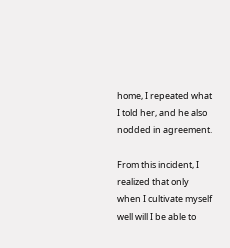home, I repeated what I told her, and he also nodded in agreement.

From this incident, I realized that only when I cultivate myself well will I be able to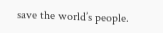save the world’s people.